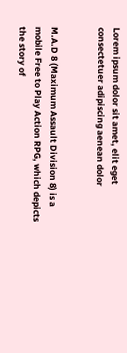Lorem ipsum dolor sit amet, elit eget consectetuer adipiscing aenean dolor


M.A.D 8 (Maximum Assault Division 8) is a mobile Free to Play Action RPG, which depicts the story of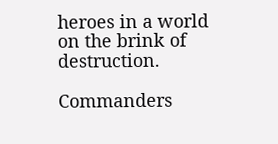heroes in a world on the brink of destruction.

Commanders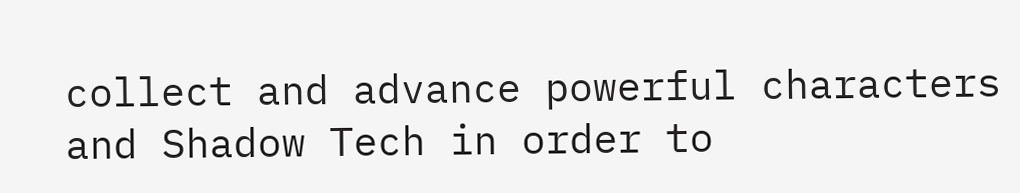collect and advance powerful characters and Shadow Tech in order to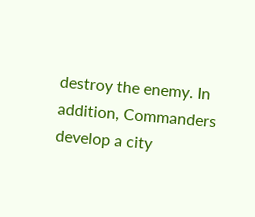destroy the enemy. In addition, Commanders develop a city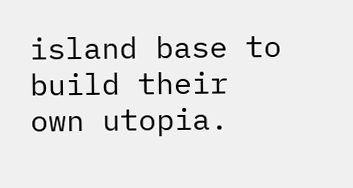island base to build their own utopia.